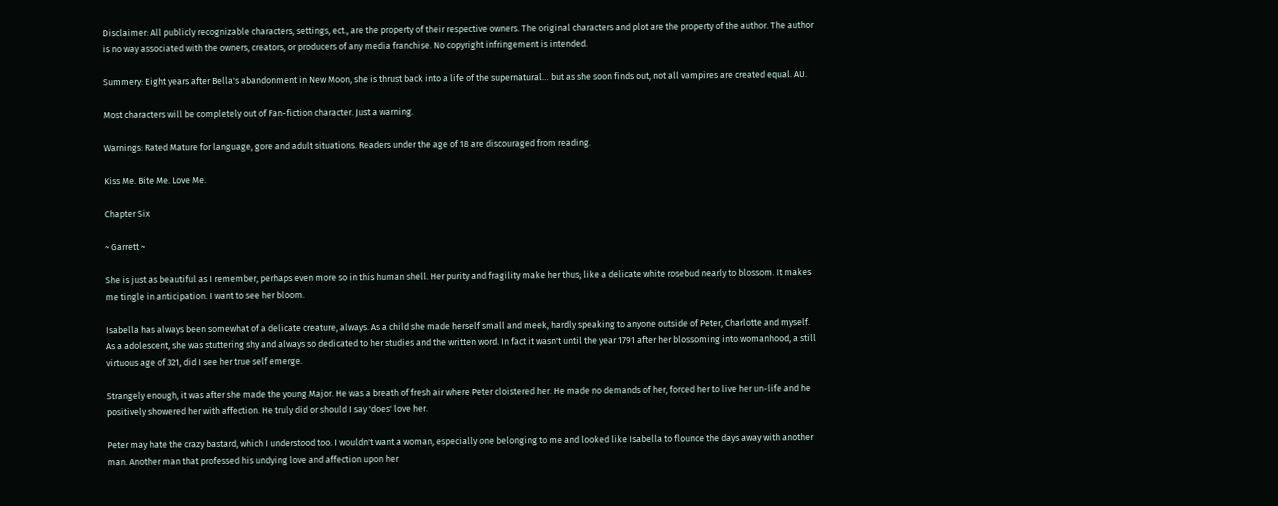Disclaimer: All publicly recognizable characters, settings, ect., are the property of their respective owners. The original characters and plot are the property of the author. The author is no way associated with the owners, creators, or producers of any media franchise. No copyright infringement is intended.

Summery: Eight years after Bella's abandonment in New Moon, she is thrust back into a life of the supernatural… but as she soon finds out, not all vampires are created equal. AU.

Most characters will be completely out of Fan-fiction character. Just a warning.

Warnings: Rated Mature for language, gore and adult situations. Readers under the age of 18 are discouraged from reading.

Kiss Me. Bite Me. Love Me.

Chapter Six

~ Garrett ~

She is just as beautiful as I remember, perhaps even more so in this human shell. Her purity and fragility make her thus; like a delicate white rosebud nearly to blossom. It makes me tingle in anticipation. I want to see her bloom.

Isabella has always been somewhat of a delicate creature, always. As a child she made herself small and meek, hardly speaking to anyone outside of Peter, Charlotte and myself. As a adolescent, she was stuttering shy and always so dedicated to her studies and the written word. In fact it wasn't until the year 1791 after her blossoming into womanhood, a still virtuous age of 321, did I see her true self emerge.

Strangely enough, it was after she made the young Major. He was a breath of fresh air where Peter cloistered her. He made no demands of her, forced her to live her un-life and he positively showered her with affection. He truly did or should I say 'does' love her.

Peter may hate the crazy bastard, which I understood too. I wouldn't want a woman, especially one belonging to me and looked like Isabella to flounce the days away with another man. Another man that professed his undying love and affection upon her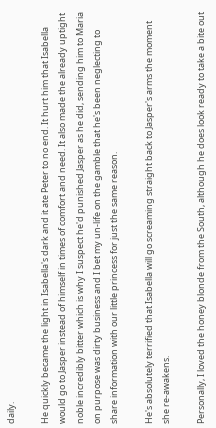daily.

He quickly became the light in Isabella's dark and it ate Peter to no end. It hurt him that Isabella would go to Jasper instead of himself in times of comfort and need. It also made the already uptight noble incredibly bitter which is why I suspect he'd punished Jasper as he did, sending him to Maria on purpose was dirty business and I bet my un-life on the gamble that he's been neglecting to share information with our little princess for just the same reason.

He's absolutely terrified that Isabella will go screaming straight back to Jasper's arms the moment she re-awakens.

Personally, I loved the honey blonde from the South, although he does look ready to take a bite out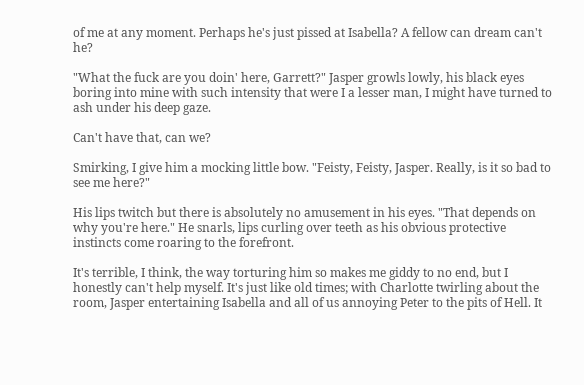of me at any moment. Perhaps he's just pissed at Isabella? A fellow can dream can't he?

"What the fuck are you doin' here, Garrett?" Jasper growls lowly, his black eyes boring into mine with such intensity that were I a lesser man, I might have turned to ash under his deep gaze.

Can't have that, can we?

Smirking, I give him a mocking little bow. "Feisty, Feisty, Jasper. Really, is it so bad to see me here?"

His lips twitch but there is absolutely no amusement in his eyes. "That depends on why you're here." He snarls, lips curling over teeth as his obvious protective instincts come roaring to the forefront.

It's terrible, I think, the way torturing him so makes me giddy to no end, but I honestly can't help myself. It's just like old times; with Charlotte twirling about the room, Jasper entertaining Isabella and all of us annoying Peter to the pits of Hell. It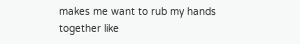makes me want to rub my hands together like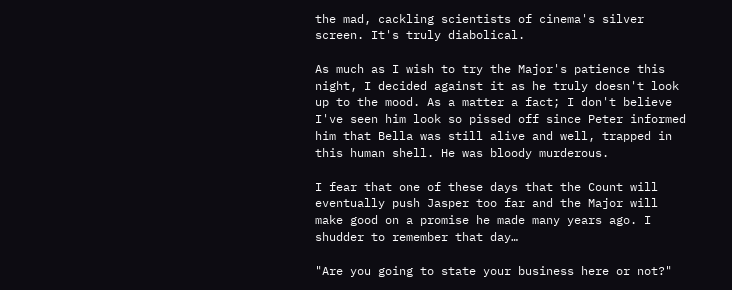the mad, cackling scientists of cinema's silver screen. It's truly diabolical.

As much as I wish to try the Major's patience this night, I decided against it as he truly doesn't look up to the mood. As a matter a fact; I don't believe I've seen him look so pissed off since Peter informed him that Bella was still alive and well, trapped in this human shell. He was bloody murderous.

I fear that one of these days that the Count will eventually push Jasper too far and the Major will make good on a promise he made many years ago. I shudder to remember that day…

"Are you going to state your business here or not?"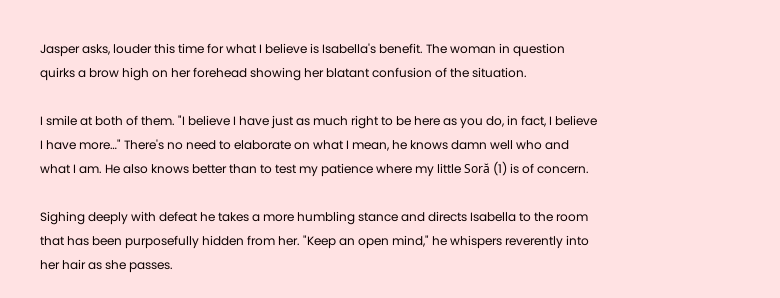Jasper asks, louder this time for what I believe is Isabella's benefit. The woman in question quirks a brow high on her forehead showing her blatant confusion of the situation.

I smile at both of them. "I believe I have just as much right to be here as you do, in fact, I believe I have more…" There's no need to elaborate on what I mean, he knows damn well who and what I am. He also knows better than to test my patience where my little Soră (1) is of concern.

Sighing deeply with defeat he takes a more humbling stance and directs Isabella to the room that has been purposefully hidden from her. "Keep an open mind," he whispers reverently into her hair as she passes.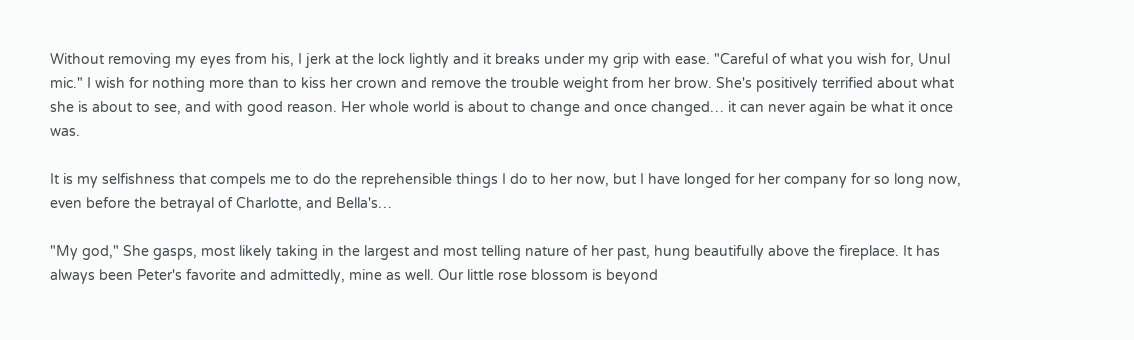Without removing my eyes from his, I jerk at the lock lightly and it breaks under my grip with ease. "Careful of what you wish for, Unul mic." I wish for nothing more than to kiss her crown and remove the trouble weight from her brow. She's positively terrified about what she is about to see, and with good reason. Her whole world is about to change and once changed… it can never again be what it once was.

It is my selfishness that compels me to do the reprehensible things I do to her now, but I have longed for her company for so long now, even before the betrayal of Charlotte, and Bella's…

"My god," She gasps, most likely taking in the largest and most telling nature of her past, hung beautifully above the fireplace. It has always been Peter's favorite and admittedly, mine as well. Our little rose blossom is beyond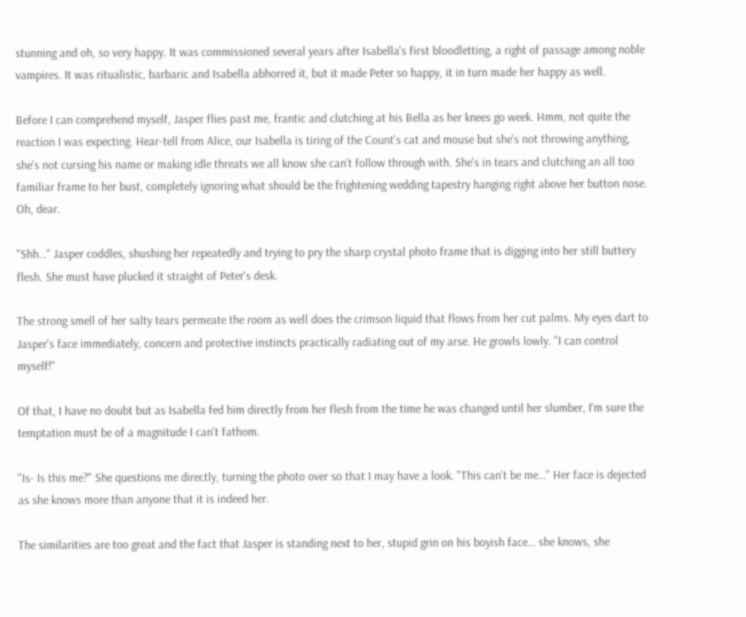stunning and oh, so very happy. It was commissioned several years after Isabella's first bloodletting, a right of passage among noble vampires. It was ritualistic, barbaric and Isabella abhorred it, but it made Peter so happy, it in turn made her happy as well.

Before I can comprehend myself, Jasper flies past me, frantic and clutching at his Bella as her knees go week. Hmm, not quite the reaction I was expecting. Hear-tell from Alice, our Isabella is tiring of the Count's cat and mouse but she's not throwing anything, she's not cursing his name or making idle threats we all know she can't follow through with. She's in tears and clutching an all too familiar frame to her bust, completely ignoring what should be the frightening wedding tapestry hanging right above her button nose. Oh, dear.

"Shh…" Jasper coddles, shushing her repeatedly and trying to pry the sharp crystal photo frame that is digging into her still buttery flesh. She must have plucked it straight of Peter's desk.

The strong smell of her salty tears permeate the room as well does the crimson liquid that flows from her cut palms. My eyes dart to Jasper's face immediately, concern and protective instincts practically radiating out of my arse. He growls lowly. "I can control myself!"

Of that, I have no doubt but as Isabella fed him directly from her flesh from the time he was changed until her slumber, I'm sure the temptation must be of a magnitude I can't fathom.

"Is- Is this me?" She questions me directly, turning the photo over so that I may have a look. "This can't be me…" Her face is dejected as she knows more than anyone that it is indeed her.

The similarities are too great and the fact that Jasper is standing next to her, stupid grin on his boyish face… she knows, she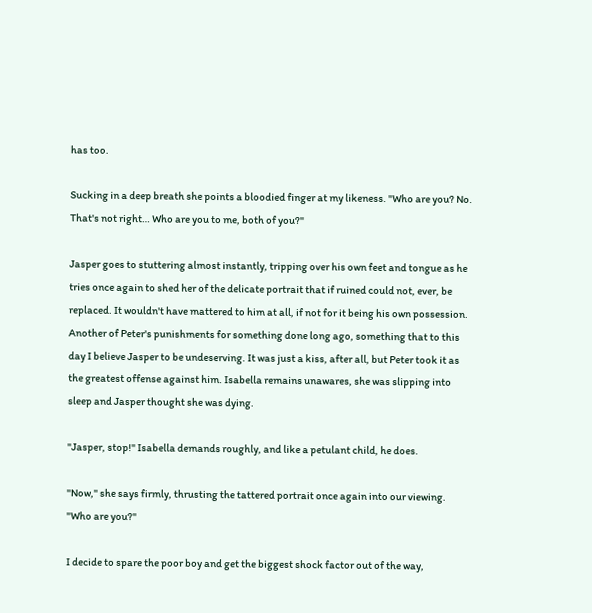has too.

Sucking in a deep breath she points a bloodied finger at my likeness. "Who are you? No. That's not right… Who are you to me, both of you?"

Jasper goes to stuttering almost instantly, tripping over his own feet and tongue as he tries once again to shed her of the delicate portrait that if ruined could not, ever, be replaced. It wouldn't have mattered to him at all, if not for it being his own possession. Another of Peter's punishments for something done long ago, something that to this day I believe Jasper to be undeserving. It was just a kiss, after all, but Peter took it as the greatest offense against him. Isabella remains unawares, she was slipping into sleep and Jasper thought she was dying.

"Jasper, stop!" Isabella demands roughly, and like a petulant child, he does.

"Now," she says firmly, thrusting the tattered portrait once again into our viewing. "Who are you?"

I decide to spare the poor boy and get the biggest shock factor out of the way,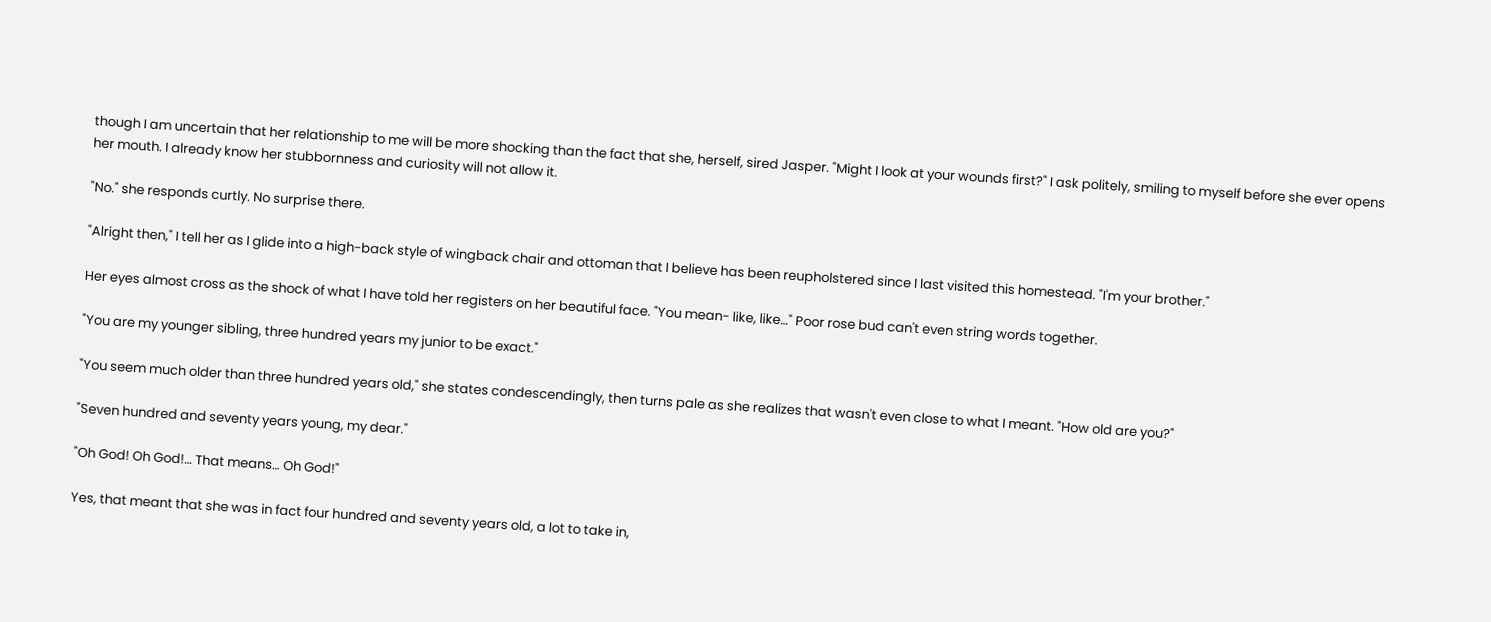though I am uncertain that her relationship to me will be more shocking than the fact that she, herself, sired Jasper. "Might I look at your wounds first?" I ask politely, smiling to myself before she ever opens her mouth. I already know her stubbornness and curiosity will not allow it.

"No." she responds curtly. No surprise there.

"Alright then," I tell her as I glide into a high-back style of wingback chair and ottoman that I believe has been reupholstered since I last visited this homestead. "I'm your brother."

Her eyes almost cross as the shock of what I have told her registers on her beautiful face. "You mean- like, like…" Poor rose bud can't even string words together.

"You are my younger sibling, three hundred years my junior to be exact."

"You seem much older than three hundred years old," she states condescendingly, then turns pale as she realizes that wasn't even close to what I meant. "How old are you?"

"Seven hundred and seventy years young, my dear."

"Oh God! Oh God!… That means… Oh God!"

Yes, that meant that she was in fact four hundred and seventy years old, a lot to take in,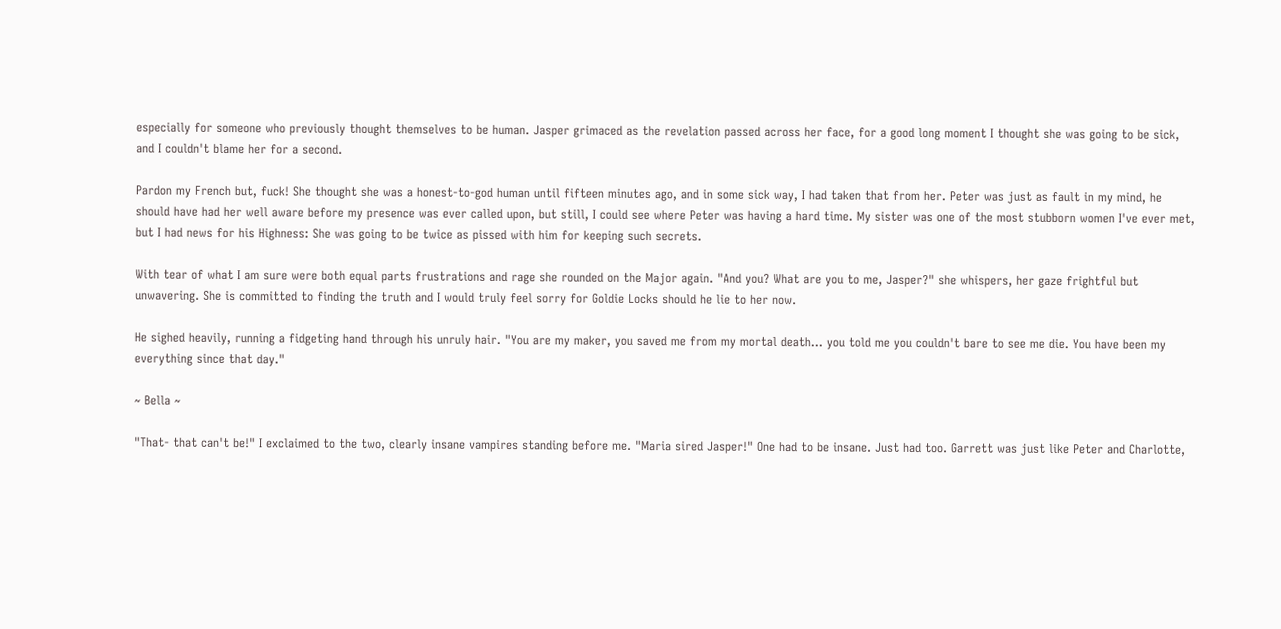especially for someone who previously thought themselves to be human. Jasper grimaced as the revelation passed across her face, for a good long moment I thought she was going to be sick, and I couldn't blame her for a second.

Pardon my French but, fuck! She thought she was a honest-to-god human until fifteen minutes ago, and in some sick way, I had taken that from her. Peter was just as fault in my mind, he should have had her well aware before my presence was ever called upon, but still, I could see where Peter was having a hard time. My sister was one of the most stubborn women I've ever met, but I had news for his Highness: She was going to be twice as pissed with him for keeping such secrets.

With tear of what I am sure were both equal parts frustrations and rage she rounded on the Major again. "And you? What are you to me, Jasper?" she whispers, her gaze frightful but unwavering. She is committed to finding the truth and I would truly feel sorry for Goldie Locks should he lie to her now.

He sighed heavily, running a fidgeting hand through his unruly hair. "You are my maker, you saved me from my mortal death… you told me you couldn't bare to see me die. You have been my everything since that day."

~ Bella ~

"That- that can't be!" I exclaimed to the two, clearly insane vampires standing before me. "Maria sired Jasper!" One had to be insane. Just had too. Garrett was just like Peter and Charlotte,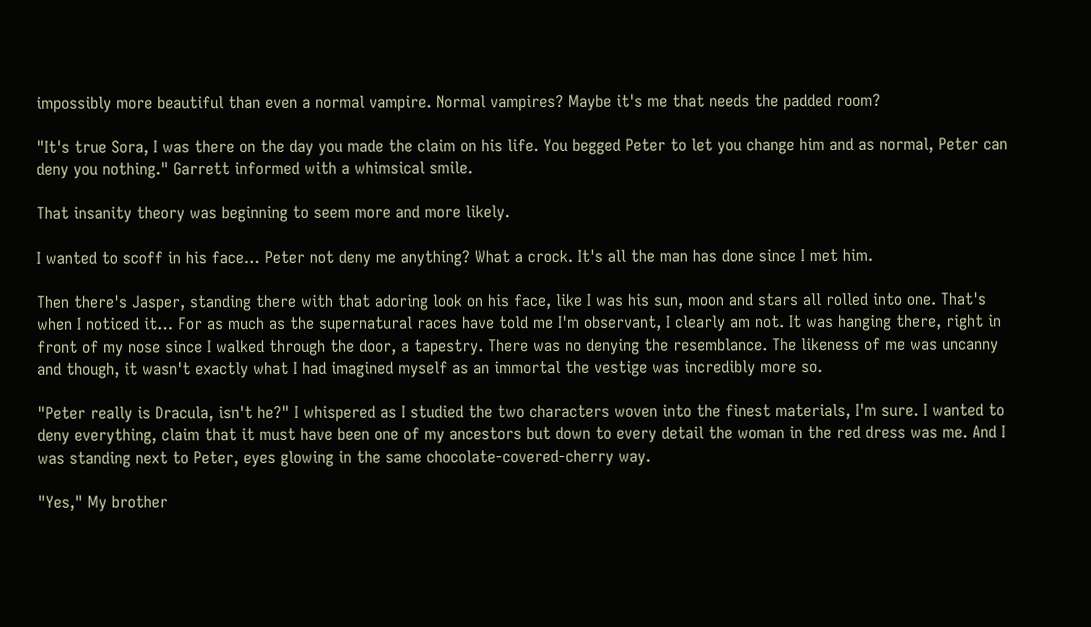impossibly more beautiful than even a normal vampire. Normal vampires? Maybe it's me that needs the padded room?

"It's true Sora, I was there on the day you made the claim on his life. You begged Peter to let you change him and as normal, Peter can deny you nothing." Garrett informed with a whimsical smile.

That insanity theory was beginning to seem more and more likely.

I wanted to scoff in his face… Peter not deny me anything? What a crock. It's all the man has done since I met him.

Then there's Jasper, standing there with that adoring look on his face, like I was his sun, moon and stars all rolled into one. That's when I noticed it… For as much as the supernatural races have told me I'm observant, I clearly am not. It was hanging there, right in front of my nose since I walked through the door, a tapestry. There was no denying the resemblance. The likeness of me was uncanny and though, it wasn't exactly what I had imagined myself as an immortal the vestige was incredibly more so.

"Peter really is Dracula, isn't he?" I whispered as I studied the two characters woven into the finest materials, I'm sure. I wanted to deny everything, claim that it must have been one of my ancestors but down to every detail the woman in the red dress was me. And I was standing next to Peter, eyes glowing in the same chocolate-covered-cherry way.

"Yes," My brother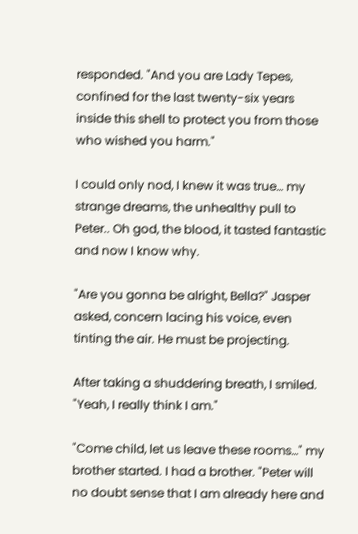responded. "And you are Lady Tepes, confined for the last twenty-six years inside this shell to protect you from those who wished you harm."

I could only nod, I knew it was true… my strange dreams, the unhealthy pull to Peter.. Oh god, the blood, it tasted fantastic and now I know why.

"Are you gonna be alright, Bella?" Jasper asked, concern lacing his voice, even tinting the air. He must be projecting.

After taking a shuddering breath, I smiled. "Yeah, I really think I am."

"Come child, let us leave these rooms…" my brother started. I had a brother. "Peter will no doubt sense that I am already here and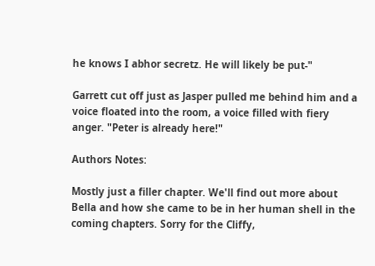he knows I abhor secretz. He will likely be put-"

Garrett cut off just as Jasper pulled me behind him and a voice floated into the room, a voice filled with fiery anger. "Peter is already here!"

Authors Notes:

Mostly just a filler chapter. We'll find out more about Bella and how she came to be in her human shell in the coming chapters. Sorry for the Cliffy,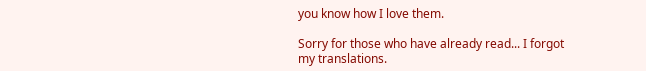you know how I love them.

Sorry for those who have already read... I forgot my translations.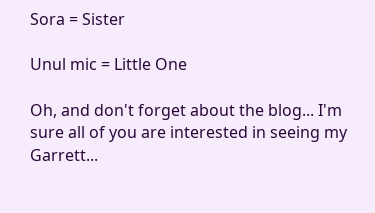Sora = Sister

Unul mic = Little One

Oh, and don't forget about the blog... I'm sure all of you are interested in seeing my Garrett...